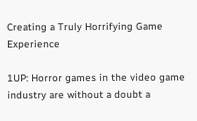Creating a Truly Horrifying Game Experience

1UP: Horror games in the video game industry are without a doubt a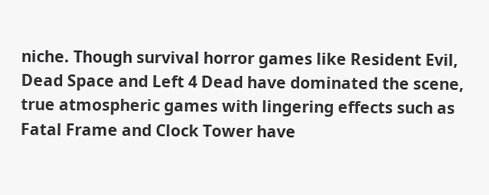niche. Though survival horror games like Resident Evil, Dead Space and Left 4 Dead have dominated the scene, true atmospheric games with lingering effects such as Fatal Frame and Clock Tower have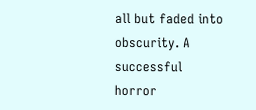all but faded into obscurity. A successful horror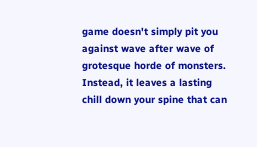game doesn't simply pit you against wave after wave of grotesque horde of monsters. Instead, it leaves a lasting chill down your spine that can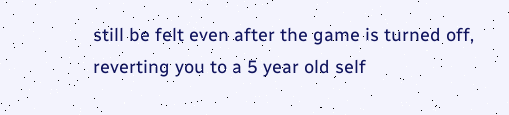still be felt even after the game is turned off, reverting you to a 5 year old self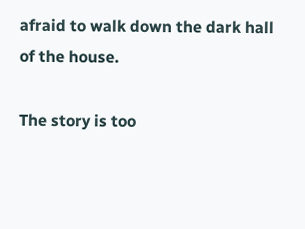afraid to walk down the dark hall of the house.

The story is too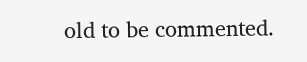old to be commented.